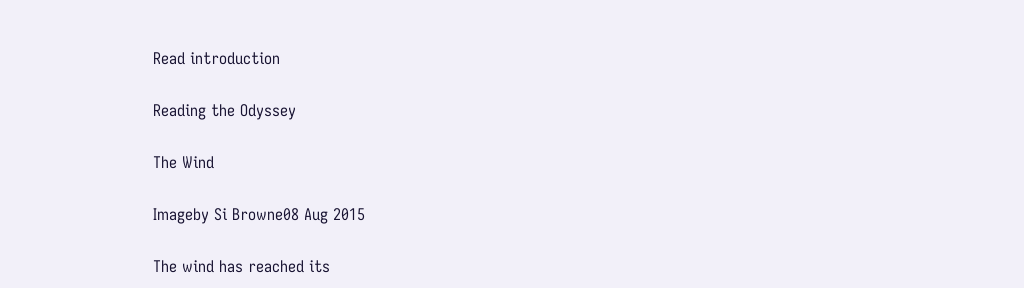Read introduction

Reading the Odyssey

The Wind

Imageby Si Browne08 Aug 2015

The wind has reached its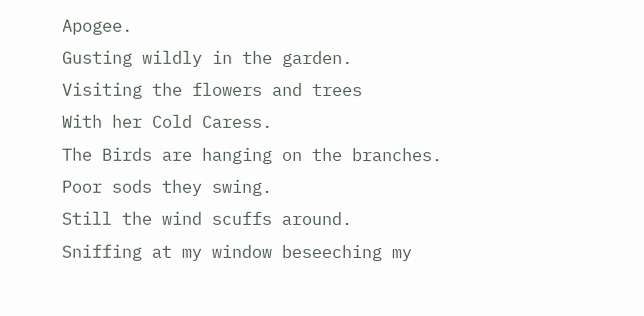Apogee.
Gusting wildly in the garden.
Visiting the flowers and trees
With her Cold Caress.
The Birds are hanging on the branches.
Poor sods they swing.
Still the wind scuffs around.
Sniffing at my window beseeching my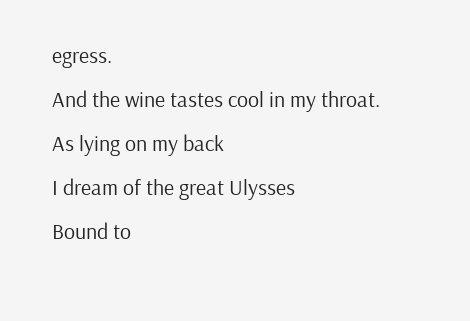egress.
And the wine tastes cool in my throat.
As lying on my back
I dream of the great Ulysses
Bound to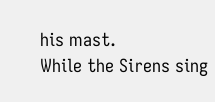his mast.
While the Sirens sing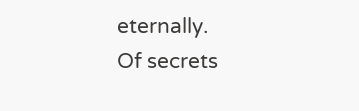eternally.
Of secrets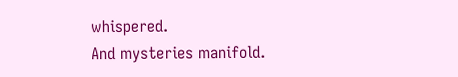whispered.
And mysteries manifold.